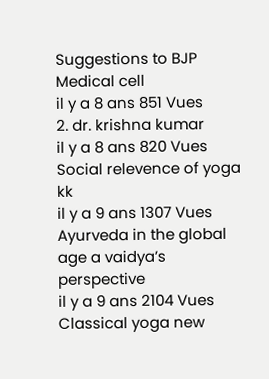Suggestions to BJP Medical cell
il y a 8 ans 851 Vues
2. dr. krishna kumar
il y a 8 ans 820 Vues
Social relevence of yoga kk
il y a 9 ans 1307 Vues
Ayurveda in the global age a vaidya’s perspective
il y a 9 ans 2104 Vues
Classical yoga new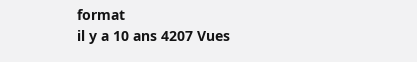format
il y a 10 ans 4207 Vues